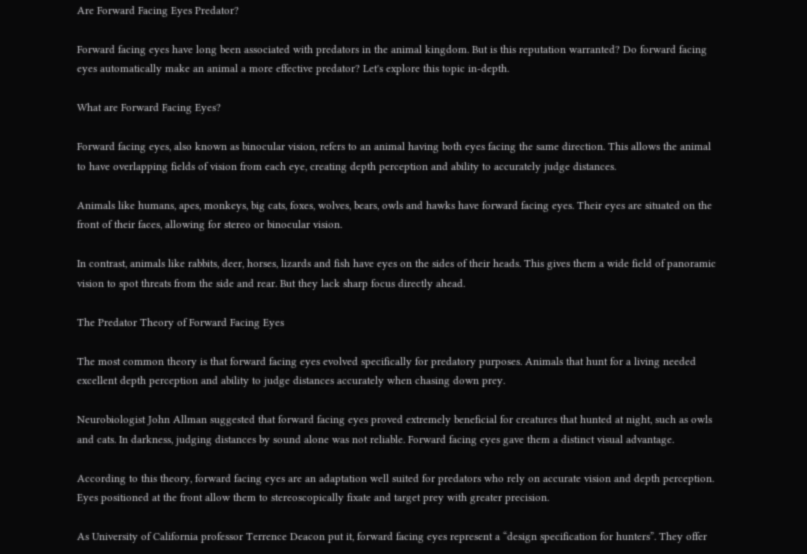Are Forward Facing Eyes Predator?

Forward facing eyes have long been associated with predators in the animal kingdom. But is this reputation warranted? Do forward facing eyes automatically make an animal a more effective predator? Let's explore this topic in-depth.

What are Forward Facing Eyes?

Forward facing eyes, also known as binocular vision, refers to an animal having both eyes facing the same direction. This allows the animal to have overlapping fields of vision from each eye, creating depth perception and ability to accurately judge distances.

Animals like humans, apes, monkeys, big cats, foxes, wolves, bears, owls and hawks have forward facing eyes. Their eyes are situated on the front of their faces, allowing for stereo or binocular vision.

In contrast, animals like rabbits, deer, horses, lizards and fish have eyes on the sides of their heads. This gives them a wide field of panoramic vision to spot threats from the side and rear. But they lack sharp focus directly ahead.

The Predator Theory of Forward Facing Eyes

The most common theory is that forward facing eyes evolved specifically for predatory purposes. Animals that hunt for a living needed excellent depth perception and ability to judge distances accurately when chasing down prey.

Neurobiologist John Allman suggested that forward facing eyes proved extremely beneficial for creatures that hunted at night, such as owls and cats. In darkness, judging distances by sound alone was not reliable. Forward facing eyes gave them a distinct visual advantage.

According to this theory, forward facing eyes are an adaptation well suited for predators who rely on accurate vision and depth perception. Eyes positioned at the front allow them to stereoscopically fixate and target prey with greater precision.

As University of California professor Terrence Deacon put it, forward facing eyes represent a “design specification for hunters”. They offer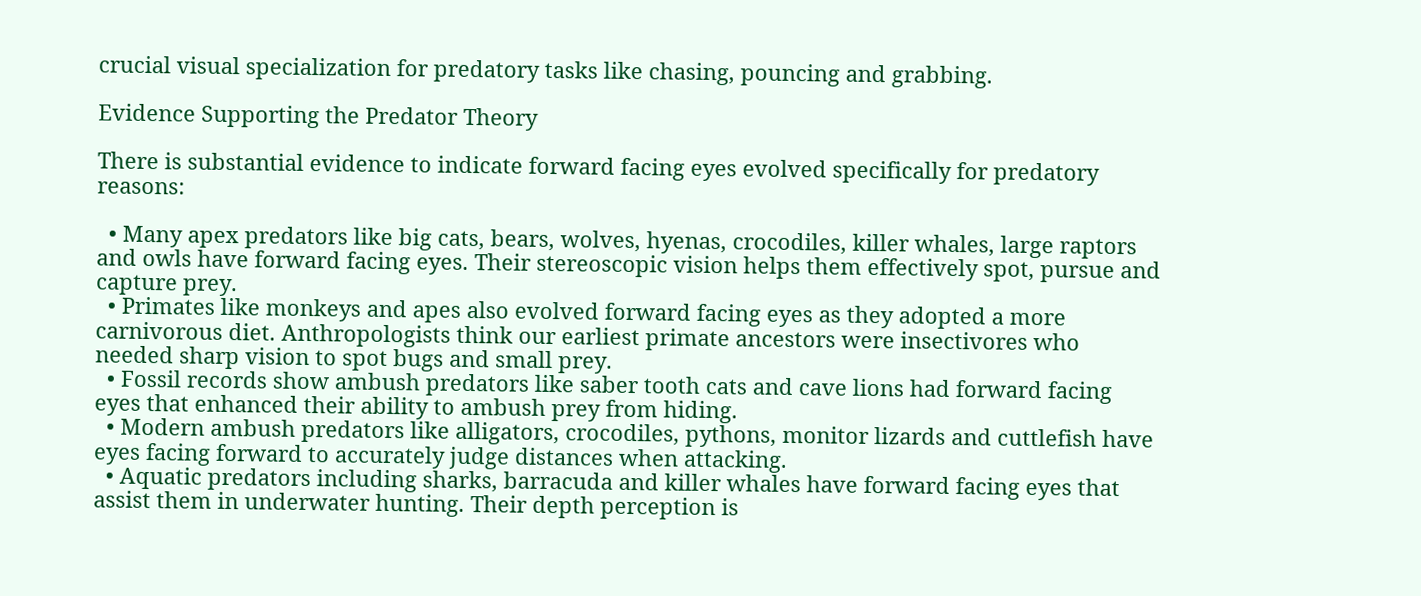crucial visual specialization for predatory tasks like chasing, pouncing and grabbing.

Evidence Supporting the Predator Theory

There is substantial evidence to indicate forward facing eyes evolved specifically for predatory reasons:

  • Many apex predators like big cats, bears, wolves, hyenas, crocodiles, killer whales, large raptors and owls have forward facing eyes. Their stereoscopic vision helps them effectively spot, pursue and capture prey.
  • Primates like monkeys and apes also evolved forward facing eyes as they adopted a more carnivorous diet. Anthropologists think our earliest primate ancestors were insectivores who needed sharp vision to spot bugs and small prey.
  • Fossil records show ambush predators like saber tooth cats and cave lions had forward facing eyes that enhanced their ability to ambush prey from hiding.
  • Modern ambush predators like alligators, crocodiles, pythons, monitor lizards and cuttlefish have eyes facing forward to accurately judge distances when attacking.
  • Aquatic predators including sharks, barracuda and killer whales have forward facing eyes that assist them in underwater hunting. Their depth perception is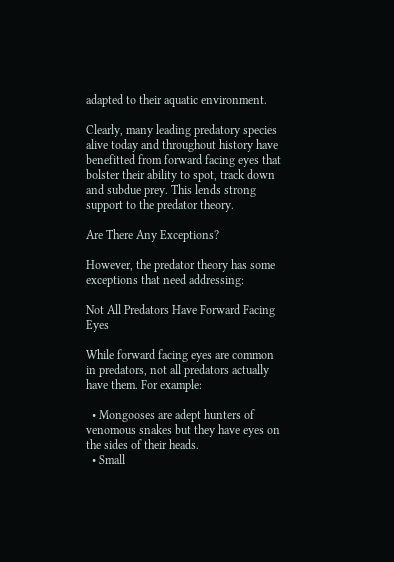adapted to their aquatic environment.

Clearly, many leading predatory species alive today and throughout history have benefitted from forward facing eyes that bolster their ability to spot, track down and subdue prey. This lends strong support to the predator theory.

Are There Any Exceptions?

However, the predator theory has some exceptions that need addressing:

Not All Predators Have Forward Facing Eyes

While forward facing eyes are common in predators, not all predators actually have them. For example:

  • Mongooses are adept hunters of venomous snakes but they have eyes on the sides of their heads.
  • Small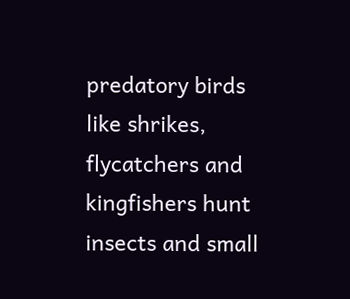predatory birds like shrikes, flycatchers and kingfishers hunt insects and small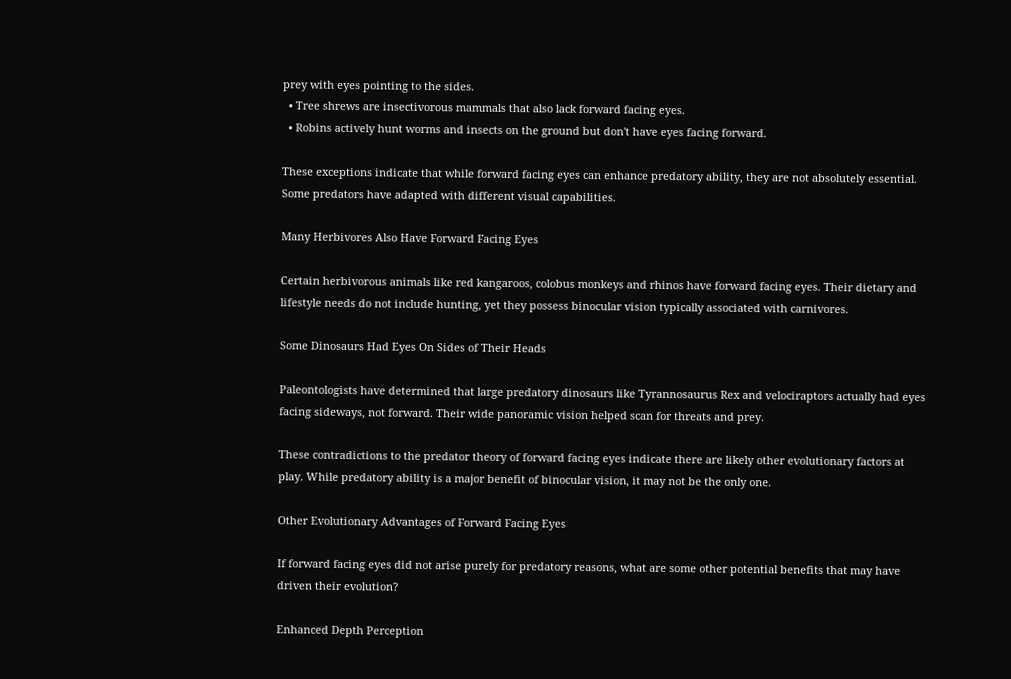prey with eyes pointing to the sides.
  • Tree shrews are insectivorous mammals that also lack forward facing eyes.
  • Robins actively hunt worms and insects on the ground but don't have eyes facing forward.

These exceptions indicate that while forward facing eyes can enhance predatory ability, they are not absolutely essential. Some predators have adapted with different visual capabilities.

Many Herbivores Also Have Forward Facing Eyes

Certain herbivorous animals like red kangaroos, colobus monkeys and rhinos have forward facing eyes. Their dietary and lifestyle needs do not include hunting, yet they possess binocular vision typically associated with carnivores.

Some Dinosaurs Had Eyes On Sides of Their Heads

Paleontologists have determined that large predatory dinosaurs like Tyrannosaurus Rex and velociraptors actually had eyes facing sideways, not forward. Their wide panoramic vision helped scan for threats and prey.

These contradictions to the predator theory of forward facing eyes indicate there are likely other evolutionary factors at play. While predatory ability is a major benefit of binocular vision, it may not be the only one.

Other Evolutionary Advantages of Forward Facing Eyes

If forward facing eyes did not arise purely for predatory reasons, what are some other potential benefits that may have driven their evolution?

Enhanced Depth Perception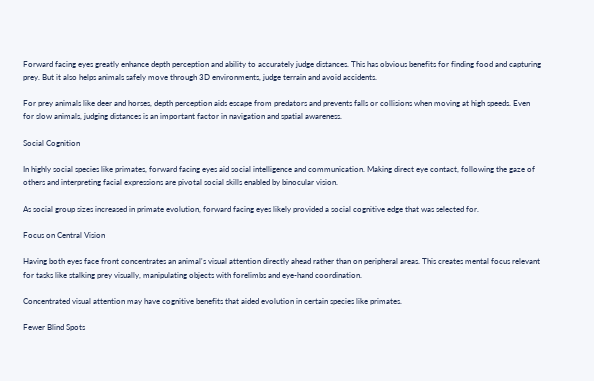Forward facing eyes greatly enhance depth perception and ability to accurately judge distances. This has obvious benefits for finding food and capturing prey. But it also helps animals safely move through 3D environments, judge terrain and avoid accidents.

For prey animals like deer and horses, depth perception aids escape from predators and prevents falls or collisions when moving at high speeds. Even for slow animals, judging distances is an important factor in navigation and spatial awareness.

Social Cognition

In highly social species like primates, forward facing eyes aid social intelligence and communication. Making direct eye contact, following the gaze of others and interpreting facial expressions are pivotal social skills enabled by binocular vision.

As social group sizes increased in primate evolution, forward facing eyes likely provided a social cognitive edge that was selected for.

Focus on Central Vision

Having both eyes face front concentrates an animal's visual attention directly ahead rather than on peripheral areas. This creates mental focus relevant for tasks like stalking prey visually, manipulating objects with forelimbs and eye-hand coordination.

Concentrated visual attention may have cognitive benefits that aided evolution in certain species like primates.

Fewer Blind Spots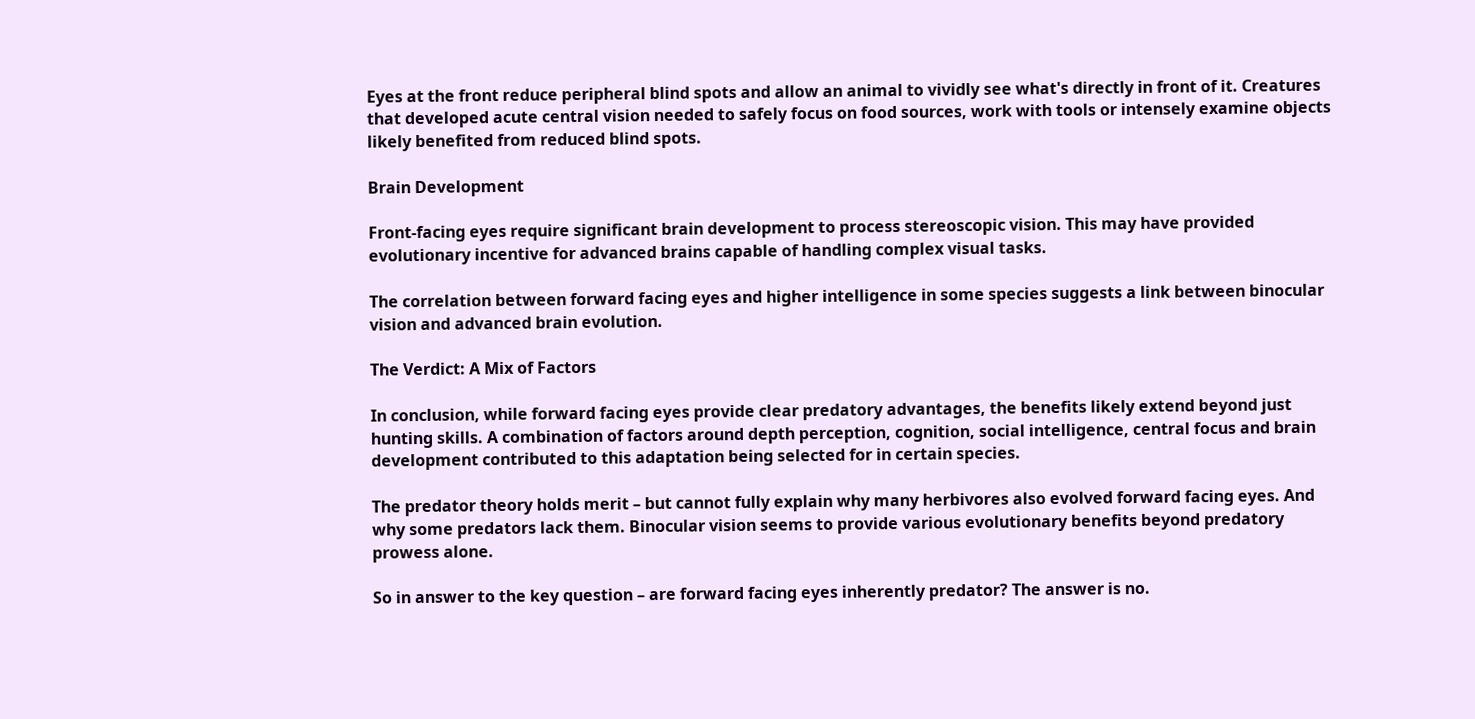Eyes at the front reduce peripheral blind spots and allow an animal to vividly see what's directly in front of it. Creatures that developed acute central vision needed to safely focus on food sources, work with tools or intensely examine objects likely benefited from reduced blind spots.

Brain Development

Front-facing eyes require significant brain development to process stereoscopic vision. This may have provided evolutionary incentive for advanced brains capable of handling complex visual tasks.

The correlation between forward facing eyes and higher intelligence in some species suggests a link between binocular vision and advanced brain evolution.

The Verdict: A Mix of Factors

In conclusion, while forward facing eyes provide clear predatory advantages, the benefits likely extend beyond just hunting skills. A combination of factors around depth perception, cognition, social intelligence, central focus and brain development contributed to this adaptation being selected for in certain species.

The predator theory holds merit – but cannot fully explain why many herbivores also evolved forward facing eyes. And why some predators lack them. Binocular vision seems to provide various evolutionary benefits beyond predatory prowess alone.

So in answer to the key question – are forward facing eyes inherently predator? The answer is no.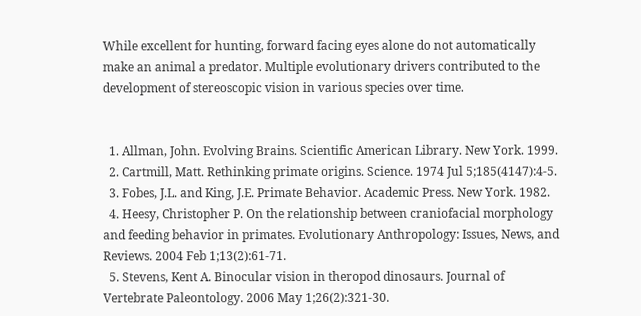While excellent for hunting, forward facing eyes alone do not automatically make an animal a predator. Multiple evolutionary drivers contributed to the development of stereoscopic vision in various species over time.


  1. Allman, John. Evolving Brains. Scientific American Library. New York. 1999.
  2. Cartmill, Matt. Rethinking primate origins. Science. 1974 Jul 5;185(4147):4-5.
  3. Fobes, J.L. and King, J.E. Primate Behavior. Academic Press. New York. 1982.
  4. Heesy, Christopher P. On the relationship between craniofacial morphology and feeding behavior in primates. Evolutionary Anthropology: Issues, News, and Reviews. 2004 Feb 1;13(2):61-71.
  5. Stevens, Kent A. Binocular vision in theropod dinosaurs. Journal of Vertebrate Paleontology. 2006 May 1;26(2):321-30.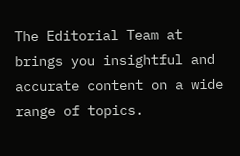The Editorial Team at brings you insightful and accurate content on a wide range of topics.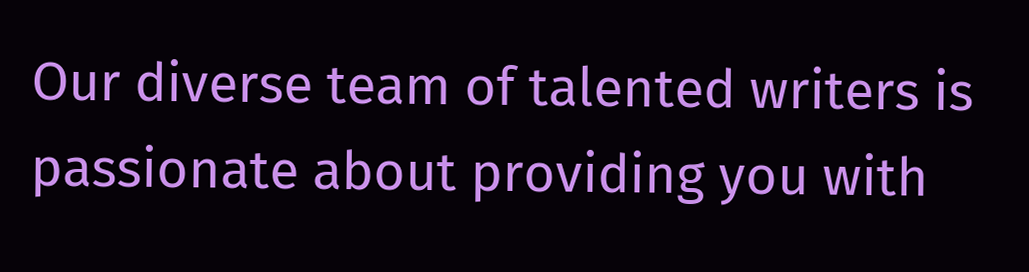Our diverse team of talented writers is passionate about providing you with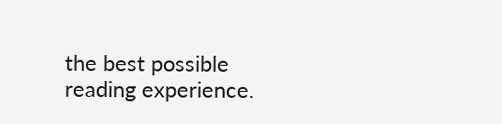the best possible reading experience.